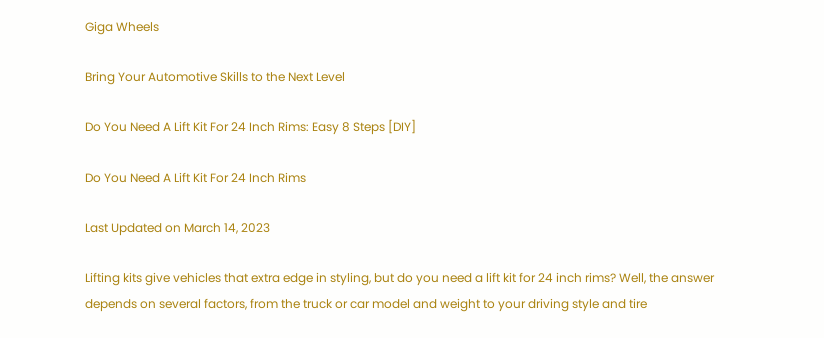Giga Wheels

Bring Your Automotive Skills to the Next Level

Do You Need A Lift Kit For 24 Inch Rims: Easy 8 Steps [DIY]

Do You Need A Lift Kit For 24 Inch Rims

Last Updated on March 14, 2023

Lifting kits give vehicles that extra edge in styling, but do you need a lift kit for 24 inch rims? Well, the answer depends on several factors, from the truck or car model and weight to your driving style and tire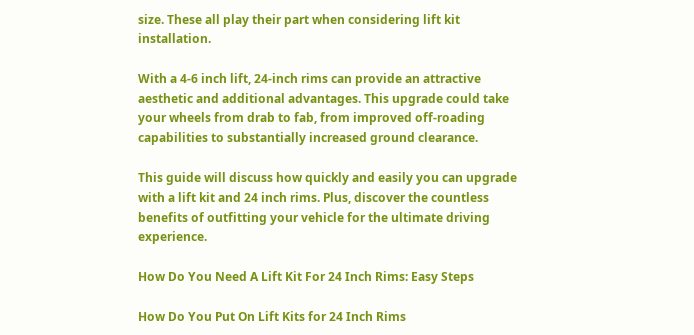size. These all play their part when considering lift kit installation.

With a 4-6 inch lift, 24-inch rims can provide an attractive aesthetic and additional advantages. This upgrade could take your wheels from drab to fab, from improved off-roading capabilities to substantially increased ground clearance.

This guide will discuss how quickly and easily you can upgrade with a lift kit and 24 inch rims. Plus, discover the countless benefits of outfitting your vehicle for the ultimate driving experience.

How Do You Need A Lift Kit For 24 Inch Rims: Easy Steps

How Do You Put On Lift Kits for 24 Inch Rims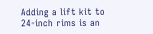Adding a lift kit to 24-inch rims is an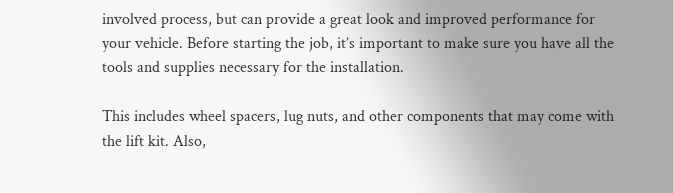involved process, but can provide a great look and improved performance for your vehicle. Before starting the job, it’s important to make sure you have all the tools and supplies necessary for the installation.

This includes wheel spacers, lug nuts, and other components that may come with the lift kit. Also,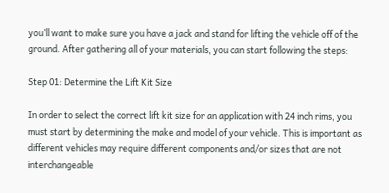you’ll want to make sure you have a jack and stand for lifting the vehicle off of the ground. After gathering all of your materials, you can start following the steps:

Step 01: Determine the Lift Kit Size

In order to select the correct lift kit size for an application with 24 inch rims, you must start by determining the make and model of your vehicle. This is important as different vehicles may require different components and/or sizes that are not interchangeable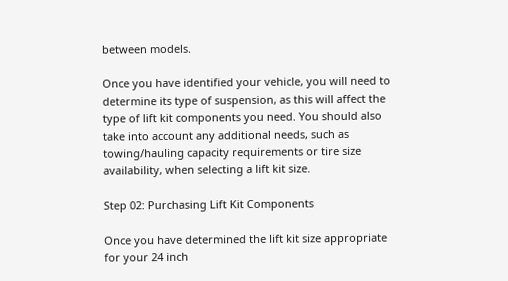between models.

Once you have identified your vehicle, you will need to determine its type of suspension, as this will affect the type of lift kit components you need. You should also take into account any additional needs, such as towing/hauling capacity requirements or tire size availability, when selecting a lift kit size.

Step 02: Purchasing Lift Kit Components

Once you have determined the lift kit size appropriate for your 24 inch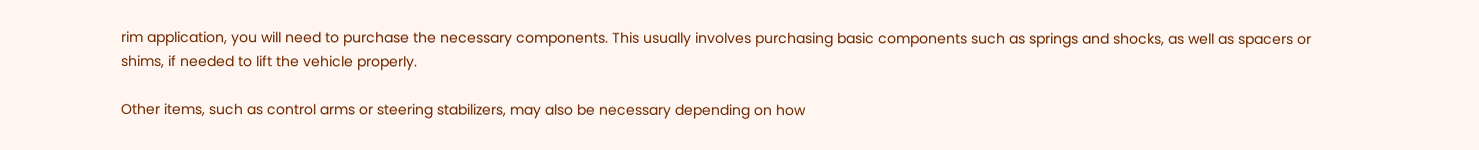rim application, you will need to purchase the necessary components. This usually involves purchasing basic components such as springs and shocks, as well as spacers or shims, if needed to lift the vehicle properly.

Other items, such as control arms or steering stabilizers, may also be necessary depending on how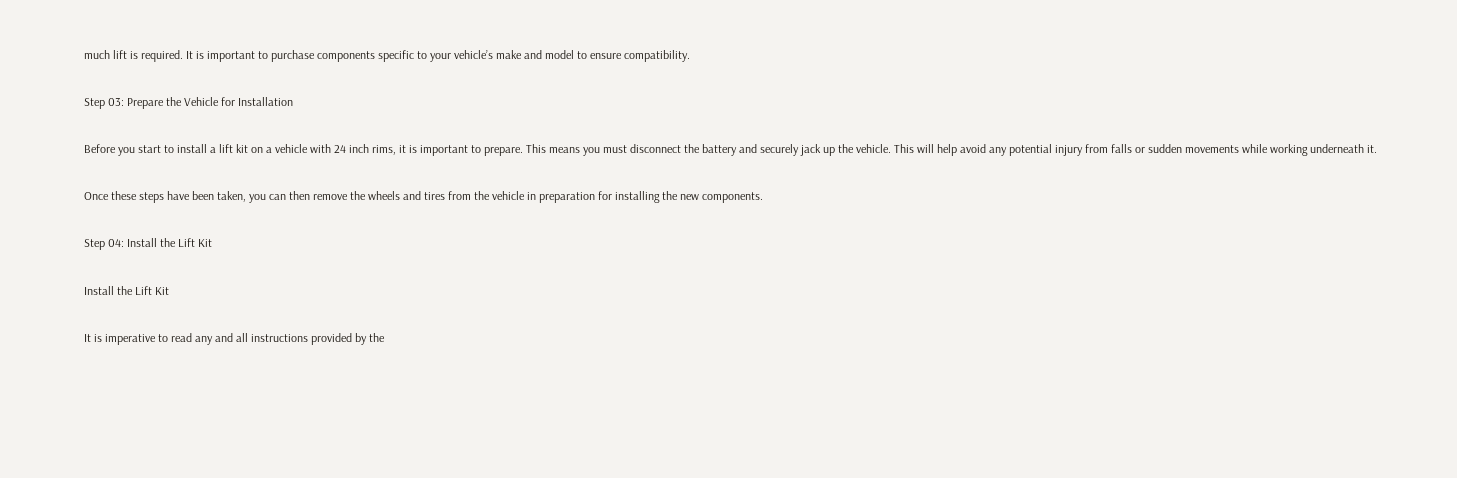much lift is required. It is important to purchase components specific to your vehicle’s make and model to ensure compatibility.

Step 03: Prepare the Vehicle for Installation

Before you start to install a lift kit on a vehicle with 24 inch rims, it is important to prepare. This means you must disconnect the battery and securely jack up the vehicle. This will help avoid any potential injury from falls or sudden movements while working underneath it.

Once these steps have been taken, you can then remove the wheels and tires from the vehicle in preparation for installing the new components.

Step 04: Install the Lift Kit

Install the Lift Kit

It is imperative to read any and all instructions provided by the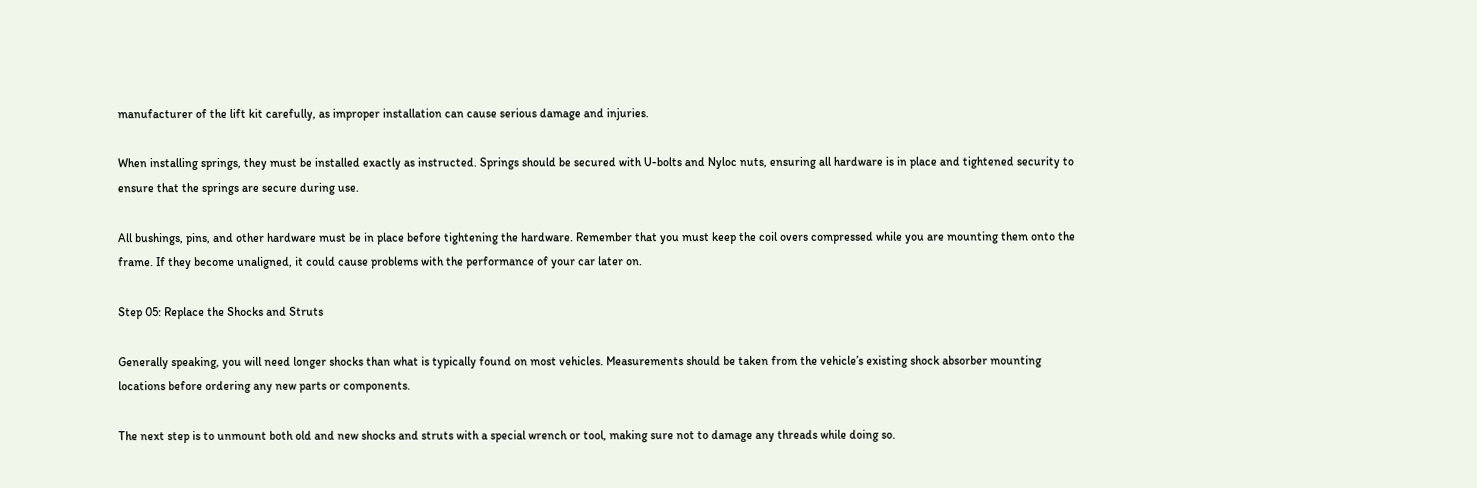manufacturer of the lift kit carefully, as improper installation can cause serious damage and injuries.

When installing springs, they must be installed exactly as instructed. Springs should be secured with U-bolts and Nyloc nuts, ensuring all hardware is in place and tightened security to ensure that the springs are secure during use.

All bushings, pins, and other hardware must be in place before tightening the hardware. Remember that you must keep the coil overs compressed while you are mounting them onto the frame. If they become unaligned, it could cause problems with the performance of your car later on.

Step 05: Replace the Shocks and Struts

Generally speaking, you will need longer shocks than what is typically found on most vehicles. Measurements should be taken from the vehicle’s existing shock absorber mounting locations before ordering any new parts or components.

The next step is to unmount both old and new shocks and struts with a special wrench or tool, making sure not to damage any threads while doing so.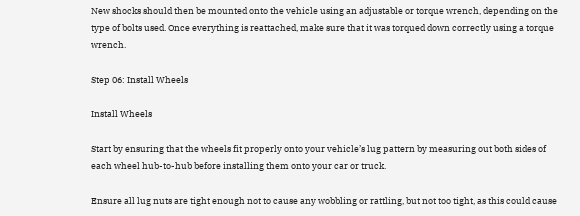New shocks should then be mounted onto the vehicle using an adjustable or torque wrench, depending on the type of bolts used. Once everything is reattached, make sure that it was torqued down correctly using a torque wrench.

Step 06: Install Wheels

Install Wheels

Start by ensuring that the wheels fit properly onto your vehicle’s lug pattern by measuring out both sides of each wheel hub-to-hub before installing them onto your car or truck.

Ensure all lug nuts are tight enough not to cause any wobbling or rattling, but not too tight, as this could cause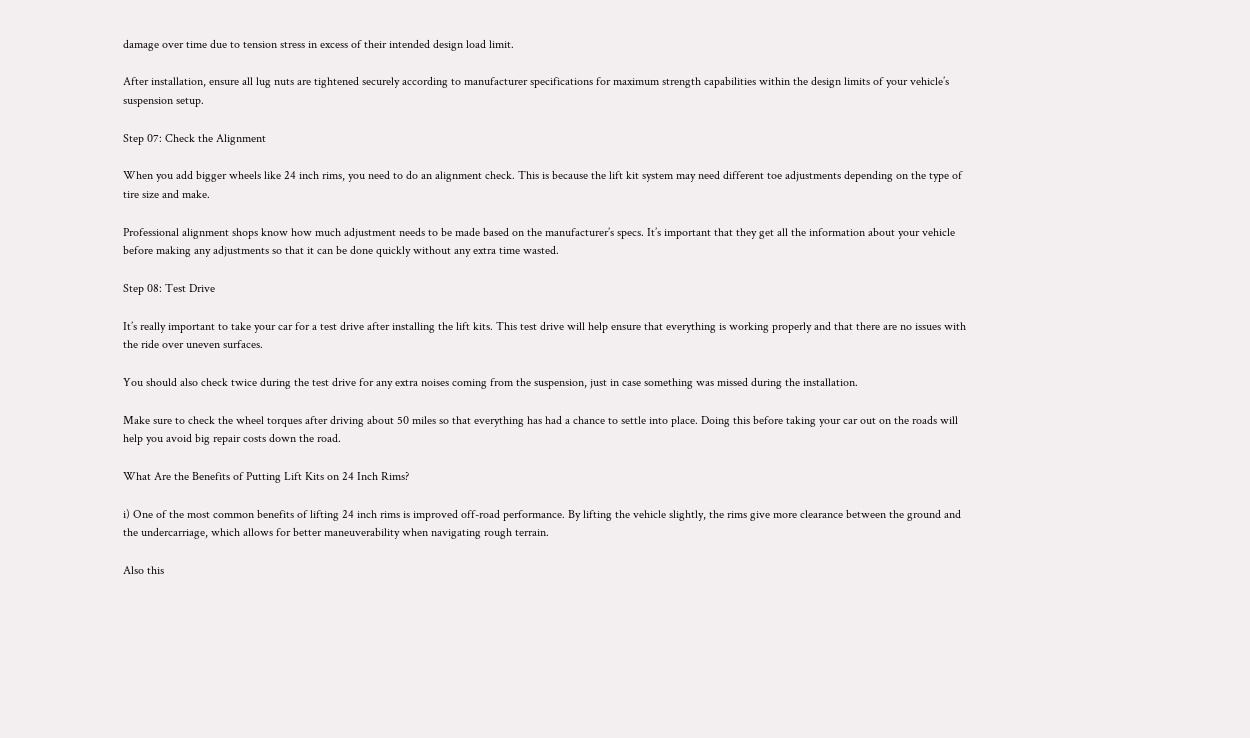damage over time due to tension stress in excess of their intended design load limit.

After installation, ensure all lug nuts are tightened securely according to manufacturer specifications for maximum strength capabilities within the design limits of your vehicle’s suspension setup.

Step 07: Check the Alignment

When you add bigger wheels like 24 inch rims, you need to do an alignment check. This is because the lift kit system may need different toe adjustments depending on the type of tire size and make.

Professional alignment shops know how much adjustment needs to be made based on the manufacturer’s specs. It’s important that they get all the information about your vehicle before making any adjustments so that it can be done quickly without any extra time wasted.

Step 08: Test Drive

It’s really important to take your car for a test drive after installing the lift kits. This test drive will help ensure that everything is working properly and that there are no issues with the ride over uneven surfaces.

You should also check twice during the test drive for any extra noises coming from the suspension, just in case something was missed during the installation.

Make sure to check the wheel torques after driving about 50 miles so that everything has had a chance to settle into place. Doing this before taking your car out on the roads will help you avoid big repair costs down the road.

What Are the Benefits of Putting Lift Kits on 24 Inch Rims?

i) One of the most common benefits of lifting 24 inch rims is improved off-road performance. By lifting the vehicle slightly, the rims give more clearance between the ground and the undercarriage, which allows for better maneuverability when navigating rough terrain.

Also this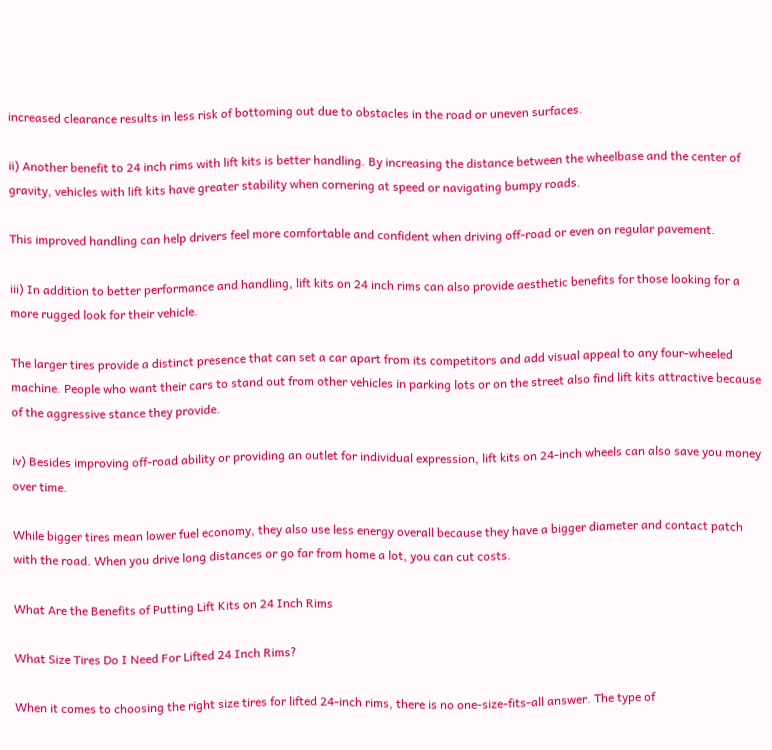increased clearance results in less risk of bottoming out due to obstacles in the road or uneven surfaces.

ii) Another benefit to 24 inch rims with lift kits is better handling. By increasing the distance between the wheelbase and the center of gravity, vehicles with lift kits have greater stability when cornering at speed or navigating bumpy roads.

This improved handling can help drivers feel more comfortable and confident when driving off-road or even on regular pavement.

iii) In addition to better performance and handling, lift kits on 24 inch rims can also provide aesthetic benefits for those looking for a more rugged look for their vehicle.

The larger tires provide a distinct presence that can set a car apart from its competitors and add visual appeal to any four-wheeled machine. People who want their cars to stand out from other vehicles in parking lots or on the street also find lift kits attractive because of the aggressive stance they provide.

iv) Besides improving off-road ability or providing an outlet for individual expression, lift kits on 24-inch wheels can also save you money over time.

While bigger tires mean lower fuel economy, they also use less energy overall because they have a bigger diameter and contact patch with the road. When you drive long distances or go far from home a lot, you can cut costs.

What Are the Benefits of Putting Lift Kits on 24 Inch Rims

What Size Tires Do I Need For Lifted 24 Inch Rims?

When it comes to choosing the right size tires for lifted 24-inch rims, there is no one-size-fits-all answer. The type of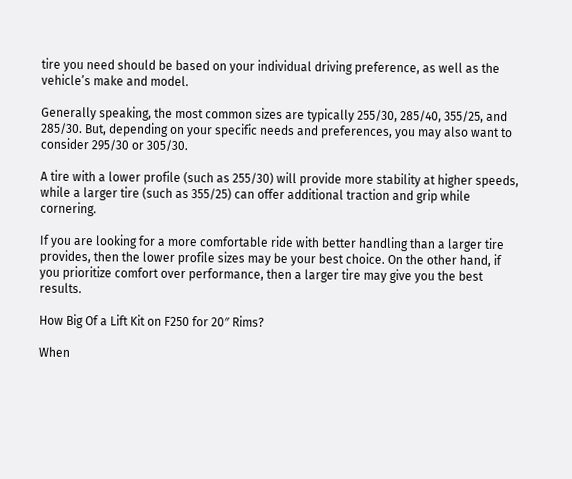tire you need should be based on your individual driving preference, as well as the vehicle’s make and model.

Generally speaking, the most common sizes are typically 255/30, 285/40, 355/25, and 285/30. But, depending on your specific needs and preferences, you may also want to consider 295/30 or 305/30.

A tire with a lower profile (such as 255/30) will provide more stability at higher speeds, while a larger tire (such as 355/25) can offer additional traction and grip while cornering.

If you are looking for a more comfortable ride with better handling than a larger tire provides, then the lower profile sizes may be your best choice. On the other hand, if you prioritize comfort over performance, then a larger tire may give you the best results.

How Big Of a Lift Kit on F250 for 20″ Rims?

When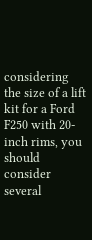considering the size of a lift kit for a Ford F250 with 20-inch rims, you should consider several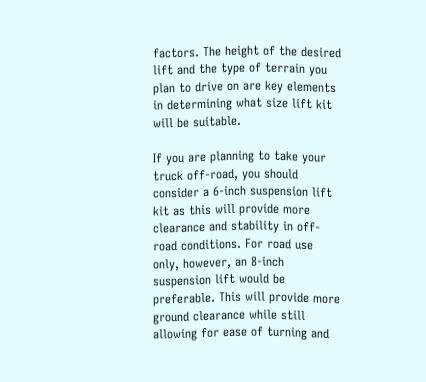factors. The height of the desired lift and the type of terrain you plan to drive on are key elements in determining what size lift kit will be suitable.

If you are planning to take your truck off-road, you should consider a 6-inch suspension lift kit as this will provide more clearance and stability in off-road conditions. For road use only, however, an 8-inch suspension lift would be preferable. This will provide more ground clearance while still allowing for ease of turning and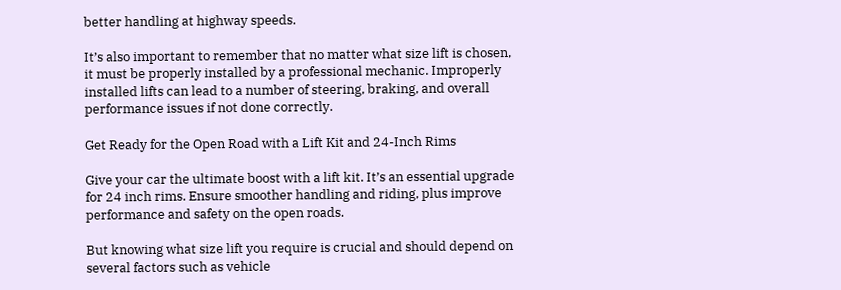better handling at highway speeds.

It’s also important to remember that no matter what size lift is chosen, it must be properly installed by a professional mechanic. Improperly installed lifts can lead to a number of steering, braking, and overall performance issues if not done correctly.

Get Ready for the Open Road with a Lift Kit and 24-Inch Rims

Give your car the ultimate boost with a lift kit. It’s an essential upgrade for 24 inch rims. Ensure smoother handling and riding, plus improve performance and safety on the open roads.

But knowing what size lift you require is crucial and should depend on several factors such as vehicle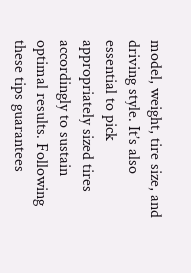model, weight, tire size, and driving style. It’s also essential to pick appropriately sized tires accordingly to sustain optimal results. Following these tips guarantees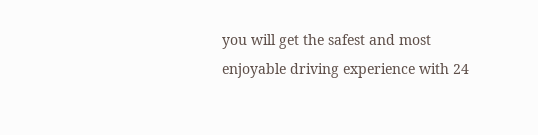you will get the safest and most enjoyable driving experience with 24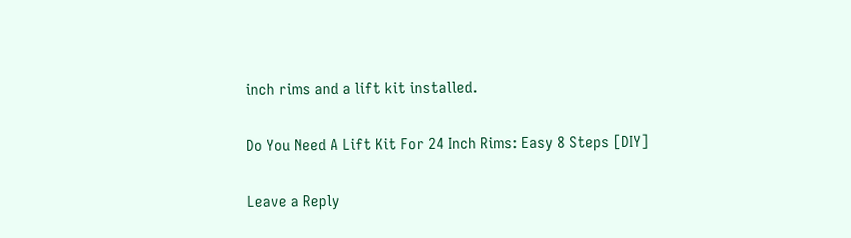inch rims and a lift kit installed.

Do You Need A Lift Kit For 24 Inch Rims: Easy 8 Steps [DIY]

Leave a Reply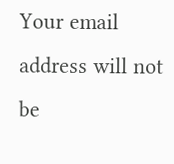Your email address will not be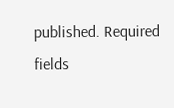published. Required fields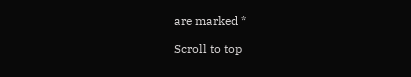are marked *

Scroll to top